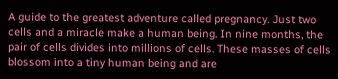A guide to the greatest adventure called pregnancy. Just two cells and a miracle make a human being. In nine months, the pair of cells divides into millions of cells. These masses of cells blossom into a tiny human being and are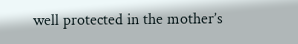well protected in the mother’s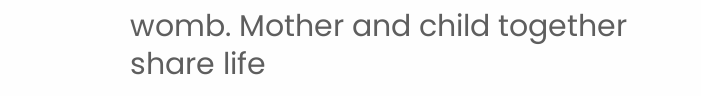womb. Mother and child together share life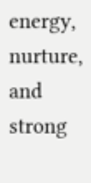energy, nurture, and strong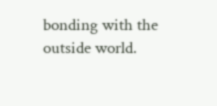bonding with the outside world.